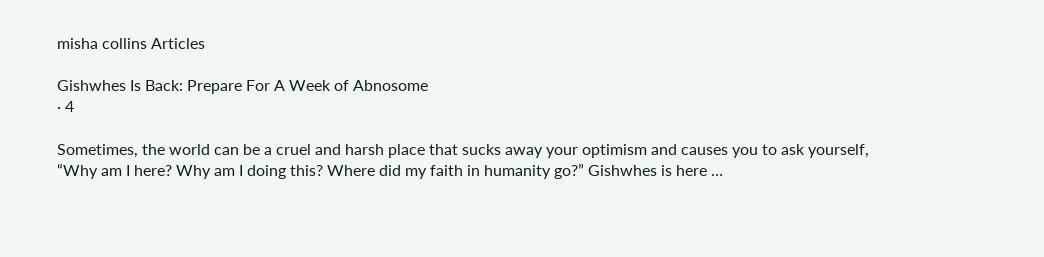misha collins Articles

Gishwhes Is Back: Prepare For A Week of Abnosome
· 4

Sometimes, the world can be a cruel and harsh place that sucks away your optimism and causes you to ask yourself, “Why am I here? Why am I doing this? Where did my faith in humanity go?” Gishwhes is here …